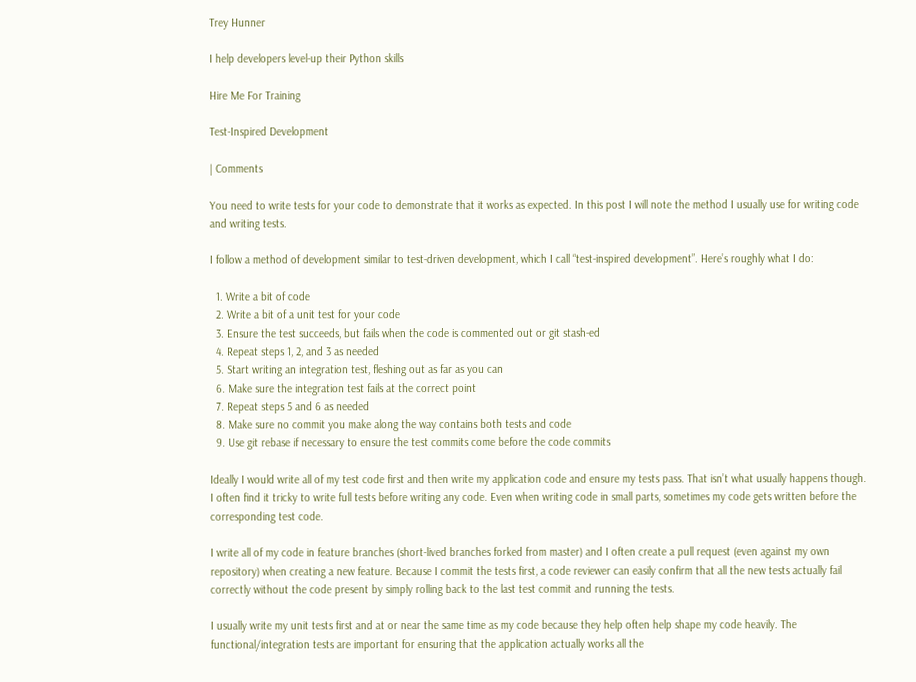Trey Hunner

I help developers level-up their Python skills

Hire Me For Training

Test-Inspired Development

| Comments

You need to write tests for your code to demonstrate that it works as expected. In this post I will note the method I usually use for writing code and writing tests.

I follow a method of development similar to test-driven development, which I call “test-inspired development”. Here’s roughly what I do:

  1. Write a bit of code
  2. Write a bit of a unit test for your code
  3. Ensure the test succeeds, but fails when the code is commented out or git stash-ed
  4. Repeat steps 1, 2, and 3 as needed
  5. Start writing an integration test, fleshing out as far as you can
  6. Make sure the integration test fails at the correct point
  7. Repeat steps 5 and 6 as needed
  8. Make sure no commit you make along the way contains both tests and code
  9. Use git rebase if necessary to ensure the test commits come before the code commits

Ideally I would write all of my test code first and then write my application code and ensure my tests pass. That isn’t what usually happens though. I often find it tricky to write full tests before writing any code. Even when writing code in small parts, sometimes my code gets written before the corresponding test code.

I write all of my code in feature branches (short-lived branches forked from master) and I often create a pull request (even against my own repository) when creating a new feature. Because I commit the tests first, a code reviewer can easily confirm that all the new tests actually fail correctly without the code present by simply rolling back to the last test commit and running the tests.

I usually write my unit tests first and at or near the same time as my code because they help often help shape my code heavily. The functional/integration tests are important for ensuring that the application actually works all the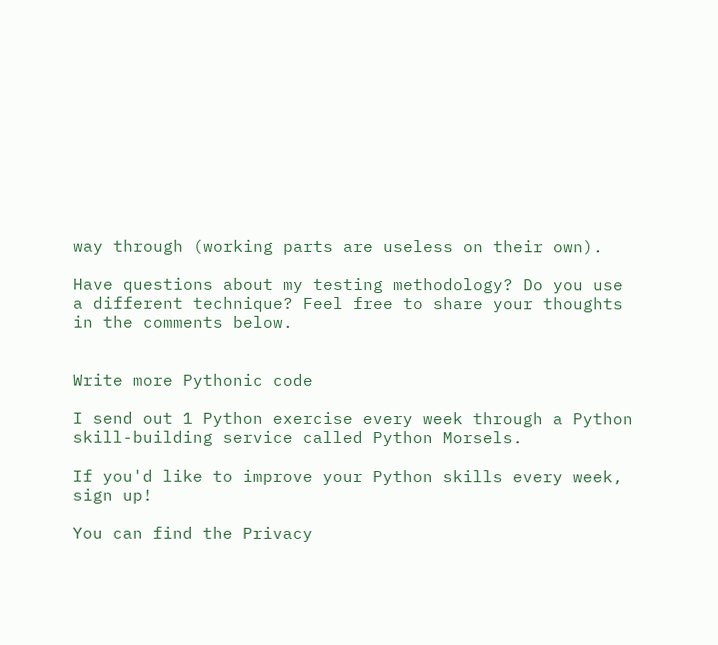way through (working parts are useless on their own).

Have questions about my testing methodology? Do you use a different technique? Feel free to share your thoughts in the comments below.


Write more Pythonic code

I send out 1 Python exercise every week through a Python skill-building service called Python Morsels.

If you'd like to improve your Python skills every week, sign up!

You can find the Privacy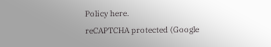Policy here.
reCAPTCHA protected (Google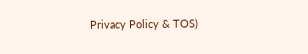Privacy Policy & TOS)